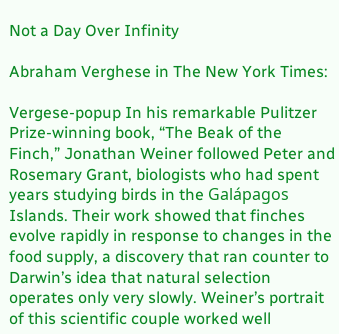Not a Day Over Infinity

Abraham Verghese in The New York Times:

Vergese-popup In his remarkable Pulitzer Prize-winning book, “The Beak of the Finch,” Jonathan Weiner followed Peter and Rosemary Grant, biologists who had spent years studying birds in the Galápagos Islands. Their work showed that finches evolve rapidly in response to changes in the food supply, a discovery that ran counter to Darwin’s idea that natural selection operates only very slowly. Weiner’s portrait of this scientific couple worked well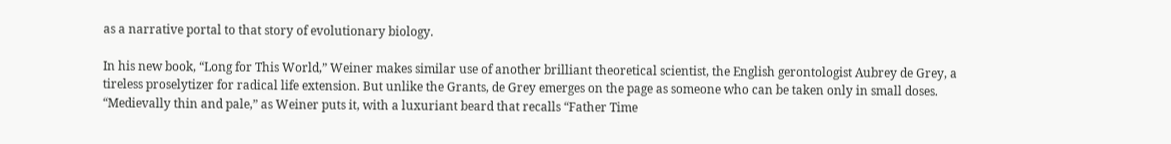as a narrative portal to that story of evolutionary biology.

In his new book, “Long for This World,” Weiner makes similar use of another brilliant theoretical scientist, the English gerontologist Aubrey de Grey, a tireless proselytizer for radical life extension. But unlike the Grants, de Grey emerges on the page as someone who can be taken only in small doses. “Medievally thin and pale,” as Weiner puts it, with a luxuriant beard that recalls “Father Time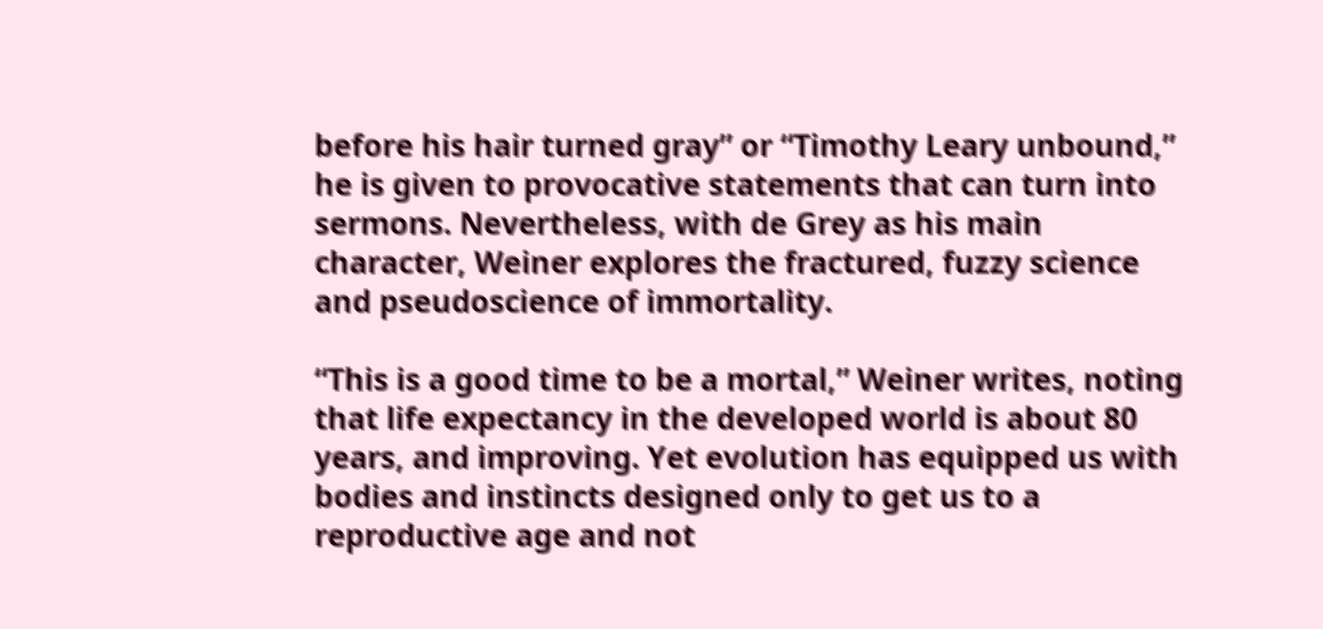before his hair turned gray” or “Timothy Leary unbound,” he is given to provocative statements that can turn into sermons. Nevertheless, with de Grey as his main character, Weiner explores the fractured, fuzzy science and pseudoscience of immortality.

“This is a good time to be a mortal,” Weiner writes, noting that life expectancy in the developed world is about 80 years, and improving. Yet evolution has equipped us with bodies and instincts designed only to get us to a reproductive age and not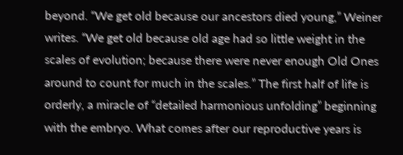beyond. “We get old because our ancestors died young,” Weiner writes. “We get old because old age had so little weight in the scales of evolution; because there were never enough Old Ones around to count for much in the scales.” The first half of life is orderly, a miracle of “detailed harmonious unfolding” beginning with the embryo. What comes after our reproductive years is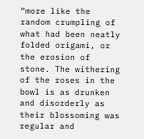“more like the random crumpling of what had been neatly folded origami, or the erosion of stone. The withering of the roses in the bowl is as drunken and disorderly as their blossoming was regular and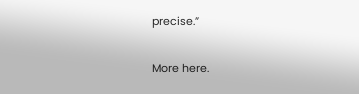precise.”

More here.